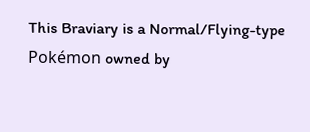This Braviary is a Normal/Flying-type Pokémon owned by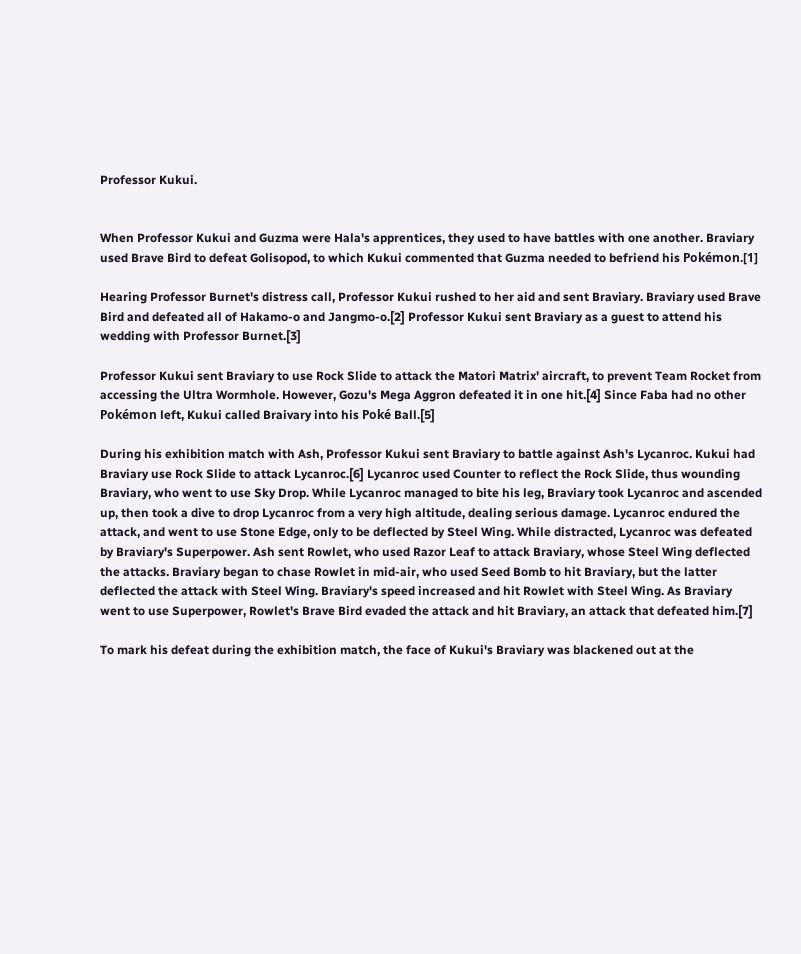Professor Kukui.


When Professor Kukui and Guzma were Hala's apprentices, they used to have battles with one another. Braviary used Brave Bird to defeat Golisopod, to which Kukui commented that Guzma needed to befriend his Pokémon.[1]

Hearing Professor Burnet's distress call, Professor Kukui rushed to her aid and sent Braviary. Braviary used Brave Bird and defeated all of Hakamo-o and Jangmo-o.[2] Professor Kukui sent Braviary as a guest to attend his wedding with Professor Burnet.[3]

Professor Kukui sent Braviary to use Rock Slide to attack the Matori Matrix' aircraft, to prevent Team Rocket from accessing the Ultra Wormhole. However, Gozu's Mega Aggron defeated it in one hit.[4] Since Faba had no other Pokémon left, Kukui called Braivary into his Poké Ball.[5]

During his exhibition match with Ash, Professor Kukui sent Braviary to battle against Ash's Lycanroc. Kukui had Braviary use Rock Slide to attack Lycanroc.[6] Lycanroc used Counter to reflect the Rock Slide, thus wounding Braviary, who went to use Sky Drop. While Lycanroc managed to bite his leg, Braviary took Lycanroc and ascended up, then took a dive to drop Lycanroc from a very high altitude, dealing serious damage. Lycanroc endured the attack, and went to use Stone Edge, only to be deflected by Steel Wing. While distracted, Lycanroc was defeated by Braviary's Superpower. Ash sent Rowlet, who used Razor Leaf to attack Braviary, whose Steel Wing deflected the attacks. Braviary began to chase Rowlet in mid-air, who used Seed Bomb to hit Braviary, but the latter deflected the attack with Steel Wing. Braviary's speed increased and hit Rowlet with Steel Wing. As Braviary went to use Superpower, Rowlet's Brave Bird evaded the attack and hit Braviary, an attack that defeated him.[7]

To mark his defeat during the exhibition match, the face of Kukui's Braviary was blackened out at the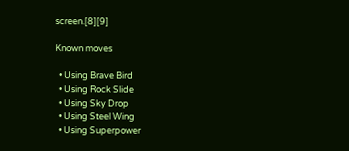screen.[8][9]

Known moves

  • Using Brave Bird
  • Using Rock Slide
  • Using Sky Drop
  • Using Steel Wing
  • Using Superpower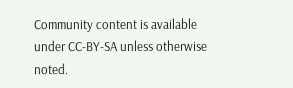Community content is available under CC-BY-SA unless otherwise noted.